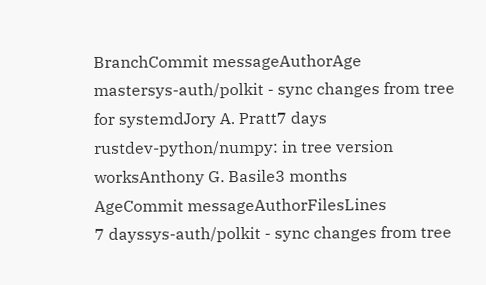BranchCommit messageAuthorAge
mastersys-auth/polkit - sync changes from tree for systemdJory A. Pratt7 days
rustdev-python/numpy: in tree version worksAnthony G. Basile3 months
AgeCommit messageAuthorFilesLines
7 dayssys-auth/polkit - sync changes from tree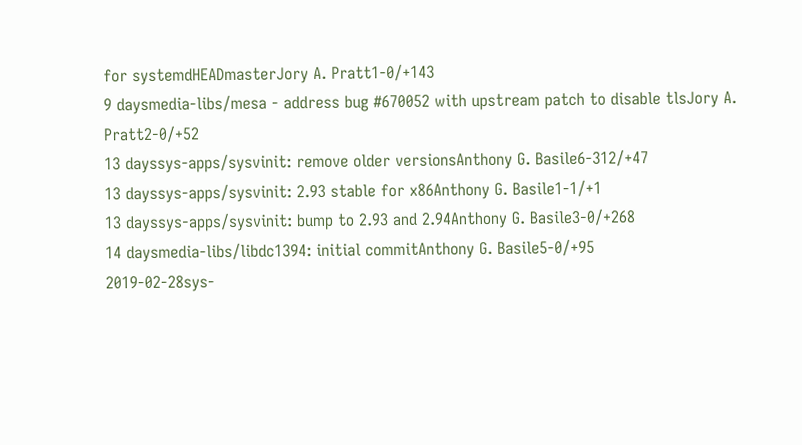for systemdHEADmasterJory A. Pratt1-0/+143
9 daysmedia-libs/mesa - address bug #670052 with upstream patch to disable tlsJory A. Pratt2-0/+52
13 dayssys-apps/sysvinit: remove older versionsAnthony G. Basile6-312/+47
13 dayssys-apps/sysvinit: 2.93 stable for x86Anthony G. Basile1-1/+1
13 dayssys-apps/sysvinit: bump to 2.93 and 2.94Anthony G. Basile3-0/+268
14 daysmedia-libs/libdc1394: initial commitAnthony G. Basile5-0/+95
2019-02-28sys-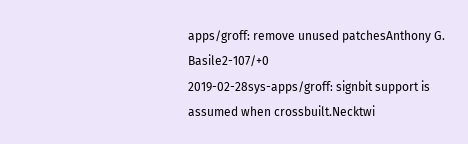apps/groff: remove unused patchesAnthony G. Basile2-107/+0
2019-02-28sys-apps/groff: signbit support is assumed when crossbuilt.Necktwi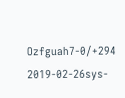Ozfguah7-0/+294
2019-02-26sys-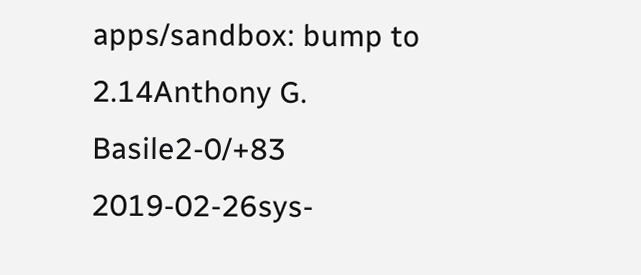apps/sandbox: bump to 2.14Anthony G. Basile2-0/+83
2019-02-26sys-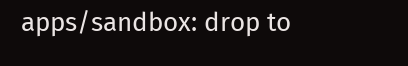apps/sandbox: drop to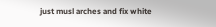just musl arches and fix white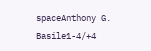spaceAnthony G. Basile1-4/+4